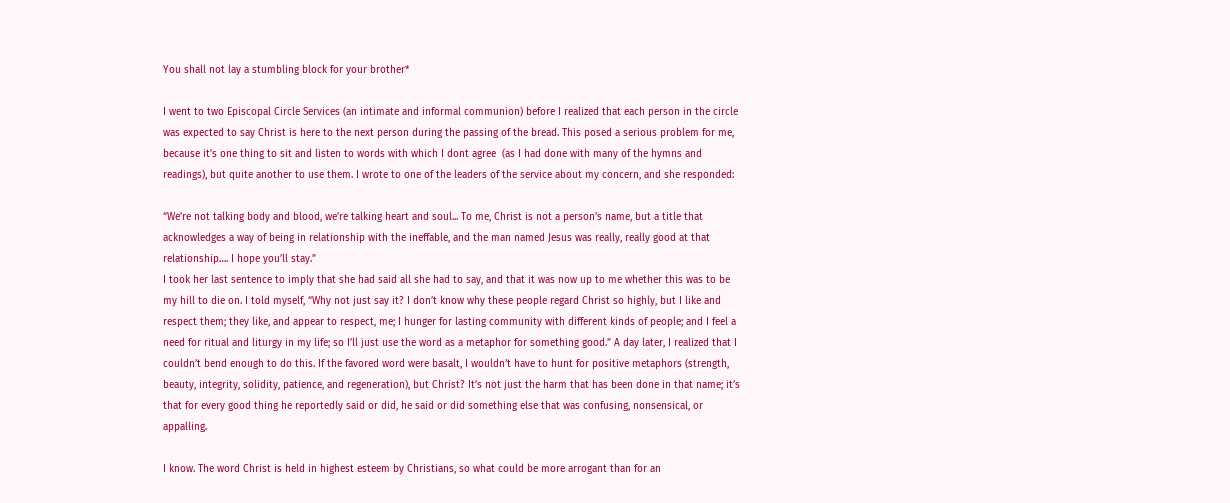You shall not lay a stumbling block for your brother*

I went to two Episcopal Circle Services (an intimate and informal communion) before I realized that each person in the circle was expected to say Christ is here to the next person during the passing of the bread. This posed a serious problem for me, because it’s one thing to sit and listen to words with which I dont agree  (as I had done with many of the hymns and readings), but quite another to use them. I wrote to one of the leaders of the service about my concern, and she responded:

“We’re not talking body and blood, we’re talking heart and soul... To me, Christ is not a person’s name, but a title that acknowledges a way of being in relationship with the ineffable, and the man named Jesus was really, really good at that relationship…. I hope you’ll stay.”
I took her last sentence to imply that she had said all she had to say, and that it was now up to me whether this was to be my hill to die on. I told myself, “Why not just say it? I don’t know why these people regard Christ so highly, but I like and respect them; they like, and appear to respect, me; I hunger for lasting community with different kinds of people; and I feel a need for ritual and liturgy in my life; so I’ll just use the word as a metaphor for something good.” A day later, I realized that I couldn’t bend enough to do this. If the favored word were basalt, I wouldn’t have to hunt for positive metaphors (strength, beauty, integrity, solidity, patience, and regeneration), but Christ? It’s not just the harm that has been done in that name; it’s that for every good thing he reportedly said or did, he said or did something else that was confusing, nonsensical, or appalling.

I know. The word Christ is held in highest esteem by Christians, so what could be more arrogant than for an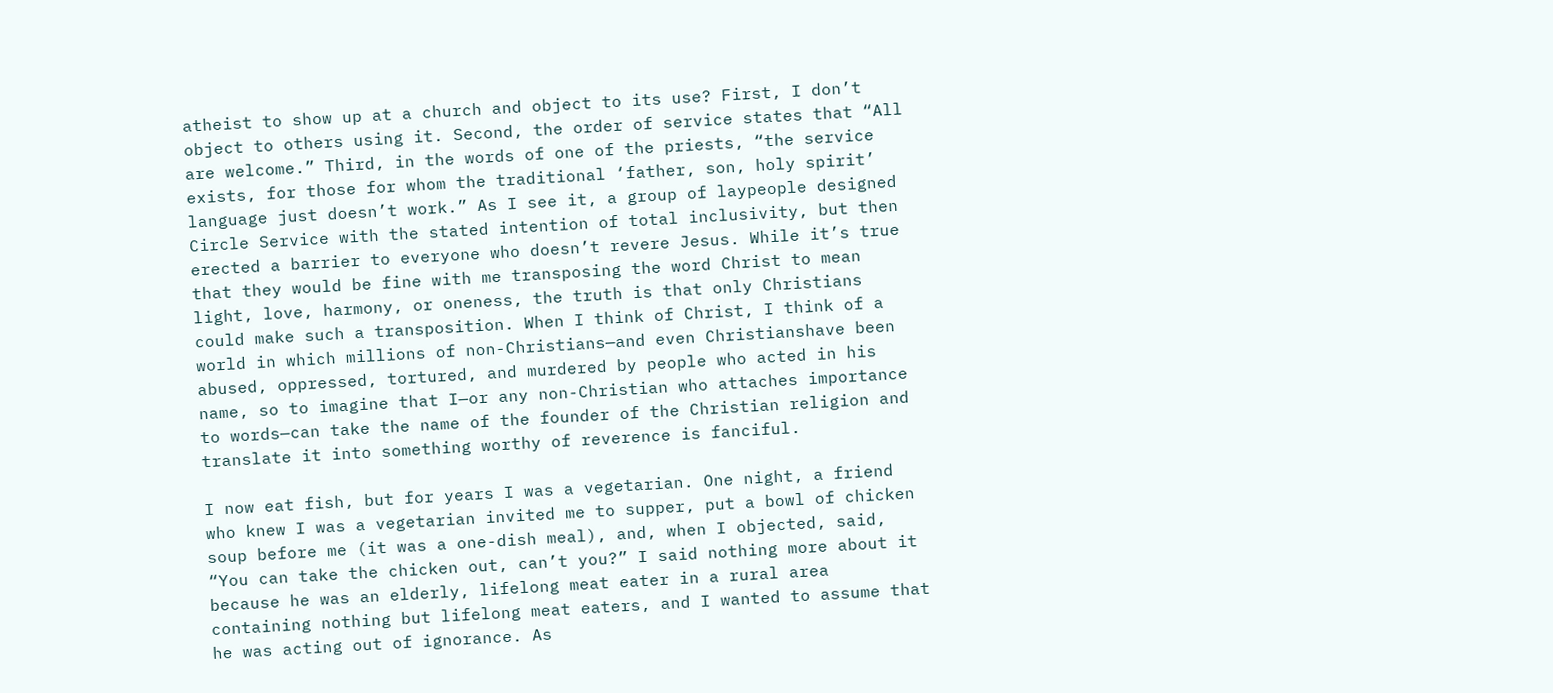atheist to show up at a church and object to its use? First, I don’t object to others using it. Second, the order of service states that “All are welcome.” Third, in the words of one of the priests, “the service exists, for those for whom the traditional ‘father, son, holy spirit’ language just doesn’t work.” As I see it, a group of laypeople designed Circle Service with the stated intention of total inclusivity, but then erected a barrier to everyone who doesn’t revere Jesus. While it’s true that they would be fine with me transposing the word Christ to mean light, love, harmony, or oneness, the truth is that only Christians could make such a transposition. When I think of Christ, I think of a world in which millions of non-Christians—and even Christianshave been abused, oppressed, tortured, and murdered by people who acted in his name, so to imagine that I—or any non-Christian who attaches importance to words—can take the name of the founder of the Christian religion and translate it into something worthy of reverence is fanciful.

I now eat fish, but for years I was a vegetarian. One night, a friend who knew I was a vegetarian invited me to supper, put a bowl of chicken soup before me (it was a one-dish meal), and, when I objected, said, “You can take the chicken out, can’t you?” I said nothing more about it because he was an elderly, lifelong meat eater in a rural area containing nothing but lifelong meat eaters, and I wanted to assume that he was acting out of ignorance. As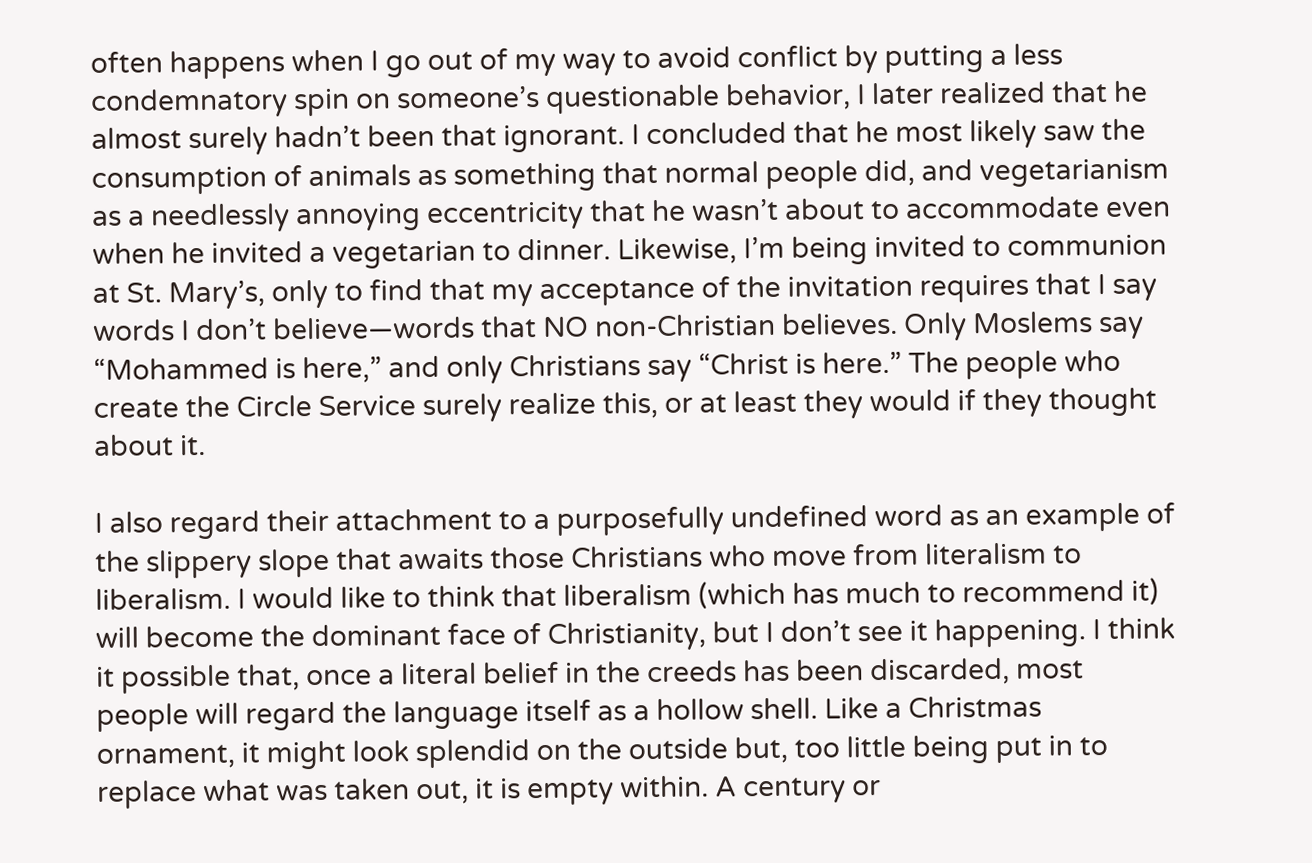often happens when I go out of my way to avoid conflict by putting a less condemnatory spin on someone’s questionable behavior, I later realized that he almost surely hadn’t been that ignorant. I concluded that he most likely saw the consumption of animals as something that normal people did, and vegetarianism as a needlessly annoying eccentricity that he wasn’t about to accommodate even when he invited a vegetarian to dinner. Likewise, I’m being invited to communion at St. Mary’s, only to find that my acceptance of the invitation requires that I say words I don’t believe—words that NO non-Christian believes. Only Moslems say “Mohammed is here,” and only Christians say “Christ is here.” The people who create the Circle Service surely realize this, or at least they would if they thought about it.

I also regard their attachment to a purposefully undefined word as an example of the slippery slope that awaits those Christians who move from literalism to liberalism. I would like to think that liberalism (which has much to recommend it) will become the dominant face of Christianity, but I don’t see it happening. I think it possible that, once a literal belief in the creeds has been discarded, most people will regard the language itself as a hollow shell. Like a Christmas ornament, it might look splendid on the outside but, too little being put in to replace what was taken out, it is empty within. A century or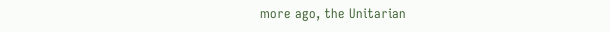more ago, the Unitarian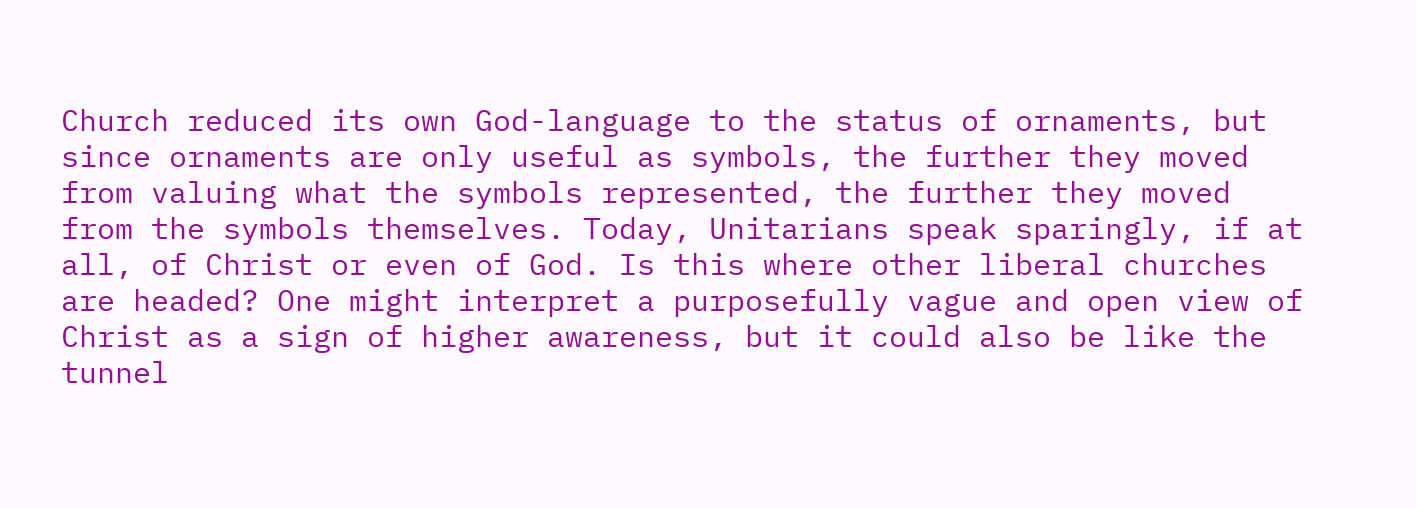Church reduced its own God-language to the status of ornaments, but since ornaments are only useful as symbols, the further they moved from valuing what the symbols represented, the further they moved from the symbols themselves. Today, Unitarians speak sparingly, if at all, of Christ or even of God. Is this where other liberal churches are headed? One might interpret a purposefully vague and open view of Christ as a sign of higher awareness, but it could also be like the tunnel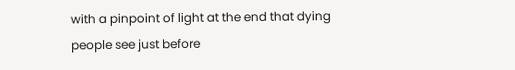with a pinpoint of light at the end that dying people see just before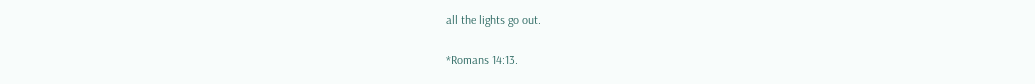all the lights go out.

*Romans 14:13.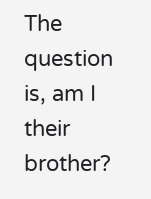The question is, am I their brother?